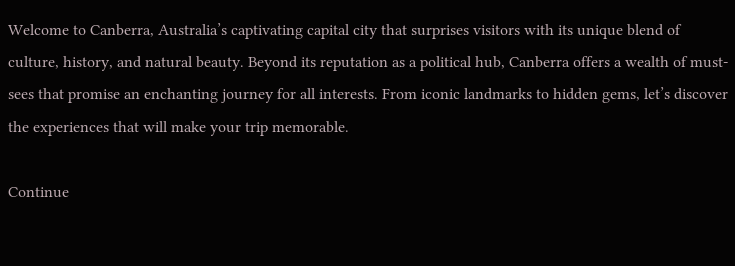Welcome to Canberra, Australia’s captivating capital city that surprises visitors with its unique blend of culture, history, and natural beauty. Beyond its reputation as a political hub, Canberra offers a wealth of must-sees that promise an enchanting journey for all interests. From iconic landmarks to hidden gems, let’s discover the experiences that will make your trip memorable.

Continue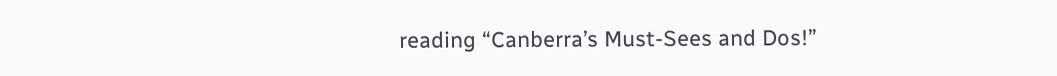reading “Canberra’s Must-Sees and Dos!”